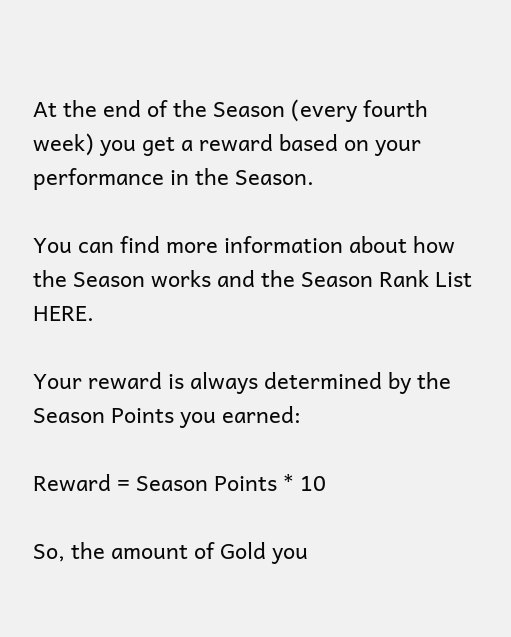At the end of the Season (every fourth week) you get a reward based on your performance in the Season.

You can find more information about how the Season works and the Season Rank List HERE.

Your reward is always determined by the Season Points you earned:

Reward = Season Points * 10

So, the amount of Gold you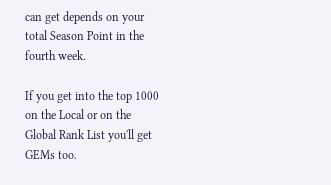can get depends on your total Season Point in the fourth week.

If you get into the top 1000 on the Local or on the Global Rank List you'll get GEMs too.